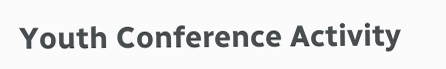Youth Conference Activity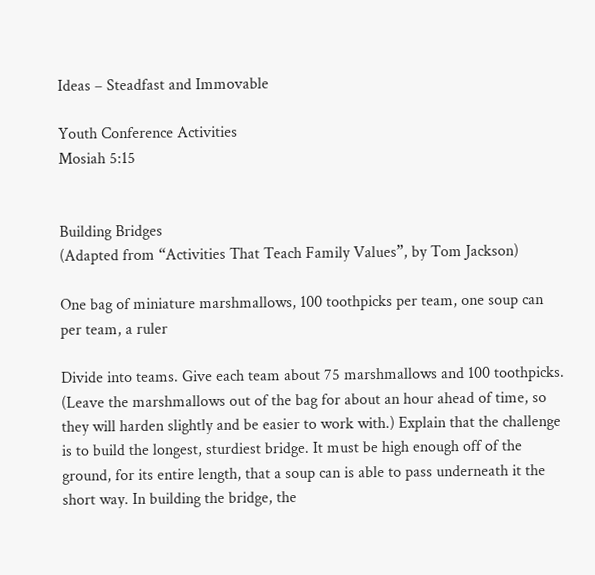Ideas – Steadfast and Immovable

Youth Conference Activities
Mosiah 5:15


Building Bridges
(Adapted from “Activities That Teach Family Values”, by Tom Jackson)

One bag of miniature marshmallows, 100 toothpicks per team, one soup can per team, a ruler

Divide into teams. Give each team about 75 marshmallows and 100 toothpicks. (Leave the marshmallows out of the bag for about an hour ahead of time, so they will harden slightly and be easier to work with.) Explain that the challenge is to build the longest, sturdiest bridge. It must be high enough off of the ground, for its entire length, that a soup can is able to pass underneath it the short way. In building the bridge, the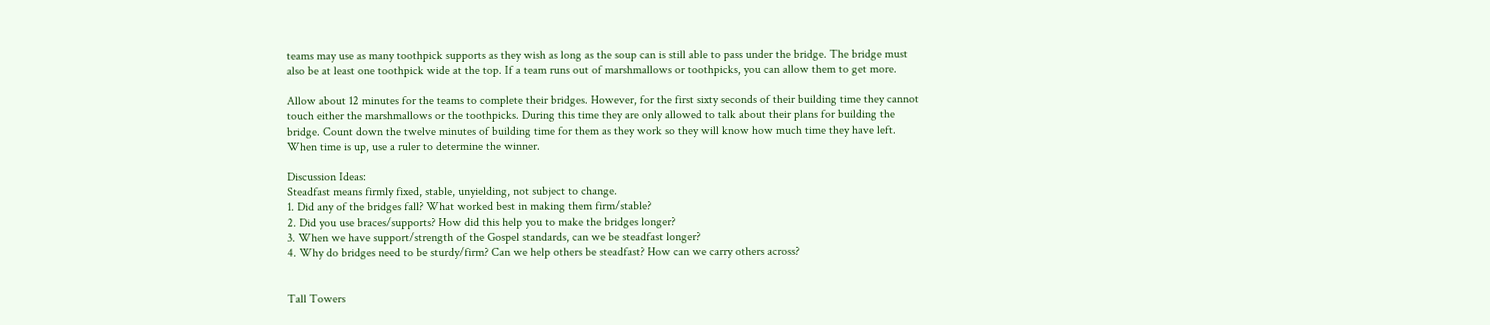teams may use as many toothpick supports as they wish as long as the soup can is still able to pass under the bridge. The bridge must also be at least one toothpick wide at the top. If a team runs out of marshmallows or toothpicks, you can allow them to get more.

Allow about 12 minutes for the teams to complete their bridges. However, for the first sixty seconds of their building time they cannot touch either the marshmallows or the toothpicks. During this time they are only allowed to talk about their plans for building the bridge. Count down the twelve minutes of building time for them as they work so they will know how much time they have left. When time is up, use a ruler to determine the winner.

Discussion Ideas:
Steadfast means firmly fixed, stable, unyielding, not subject to change.
1. Did any of the bridges fall? What worked best in making them firm/stable?
2. Did you use braces/supports? How did this help you to make the bridges longer?
3. When we have support/strength of the Gospel standards, can we be steadfast longer?
4. Why do bridges need to be sturdy/firm? Can we help others be steadfast? How can we carry others across?


Tall Towers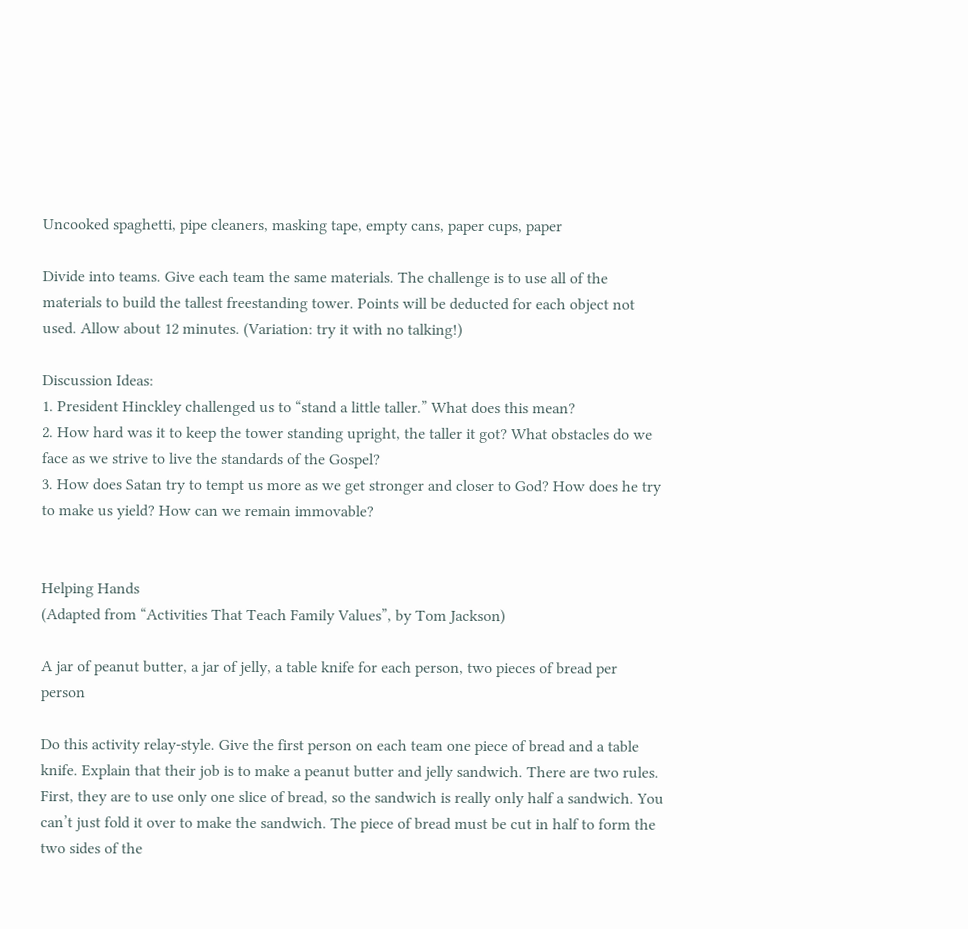Uncooked spaghetti, pipe cleaners, masking tape, empty cans, paper cups, paper

Divide into teams. Give each team the same materials. The challenge is to use all of the materials to build the tallest freestanding tower. Points will be deducted for each object not used. Allow about 12 minutes. (Variation: try it with no talking!)

Discussion Ideas:
1. President Hinckley challenged us to “stand a little taller.” What does this mean?
2. How hard was it to keep the tower standing upright, the taller it got? What obstacles do we face as we strive to live the standards of the Gospel?
3. How does Satan try to tempt us more as we get stronger and closer to God? How does he try to make us yield? How can we remain immovable?


Helping Hands
(Adapted from “Activities That Teach Family Values”, by Tom Jackson)

A jar of peanut butter, a jar of jelly, a table knife for each person, two pieces of bread per person

Do this activity relay-style. Give the first person on each team one piece of bread and a table knife. Explain that their job is to make a peanut butter and jelly sandwich. There are two rules. First, they are to use only one slice of bread, so the sandwich is really only half a sandwich. You can’t just fold it over to make the sandwich. The piece of bread must be cut in half to form the two sides of the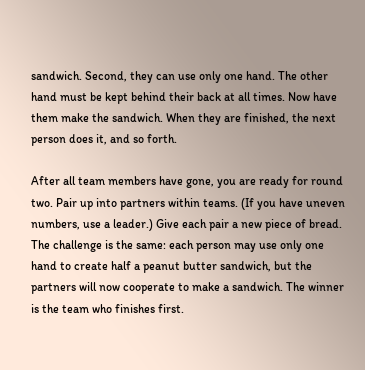sandwich. Second, they can use only one hand. The other hand must be kept behind their back at all times. Now have them make the sandwich. When they are finished, the next person does it, and so forth.

After all team members have gone, you are ready for round two. Pair up into partners within teams. (If you have uneven numbers, use a leader.) Give each pair a new piece of bread. The challenge is the same: each person may use only one hand to create half a peanut butter sandwich, but the partners will now cooperate to make a sandwich. The winner is the team who finishes first.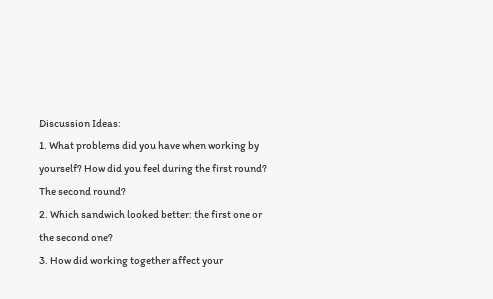Discussion Ideas:
1. What problems did you have when working by yourself? How did you feel during the first round? The second round?
2. Which sandwich looked better: the first one or the second one?
3. How did working together affect your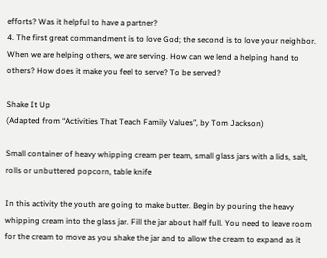efforts? Was it helpful to have a partner?
4. The first great commandment is to love God; the second is to love your neighbor. When we are helping others, we are serving. How can we lend a helping hand to others? How does it make you feel to serve? To be served?

Shake It Up
(Adapted from “Activities That Teach Family Values”, by Tom Jackson)

Small container of heavy whipping cream per team, small glass jars with a lids, salt, rolls or unbuttered popcorn, table knife

In this activity the youth are going to make butter. Begin by pouring the heavy whipping cream into the glass jar. Fill the jar about half full. You need to leave room for the cream to move as you shake the jar and to allow the cream to expand as it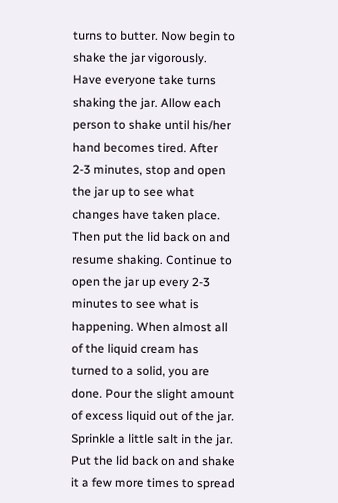turns to butter. Now begin to shake the jar vigorously. Have everyone take turns shaking the jar. Allow each person to shake until his/her hand becomes tired. After 2-3 minutes, stop and open the jar up to see what changes have taken place. Then put the lid back on and resume shaking. Continue to open the jar up every 2-3 minutes to see what is happening. When almost all of the liquid cream has turned to a solid, you are done. Pour the slight amount of excess liquid out of the jar. Sprinkle a little salt in the jar. Put the lid back on and shake it a few more times to spread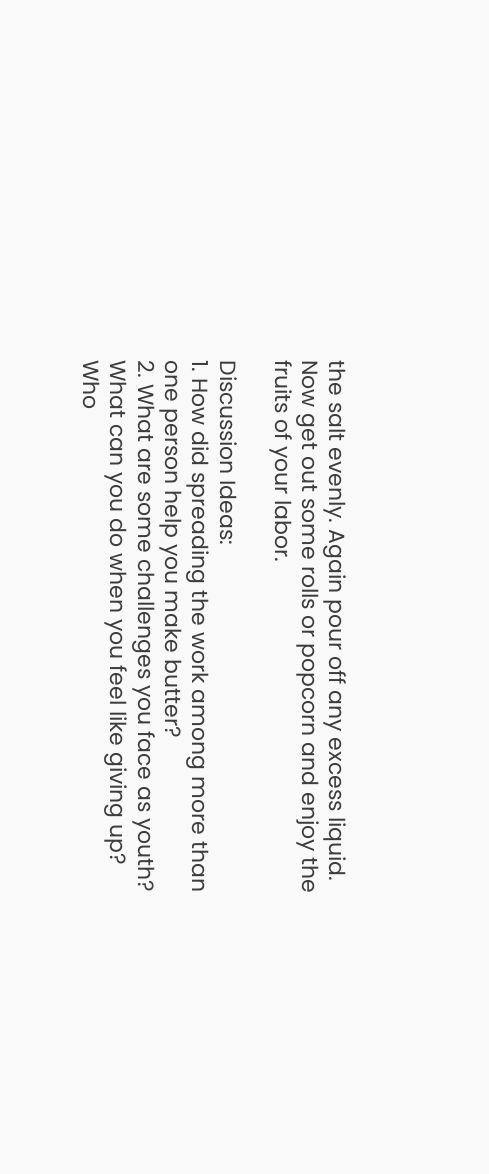the salt evenly. Again pour off any excess liquid. Now get out some rolls or popcorn and enjoy the fruits of your labor.

Discussion Ideas:
1. How did spreading the work among more than one person help you make butter?
2. What are some challenges you face as youth? What can you do when you feel like giving up? Who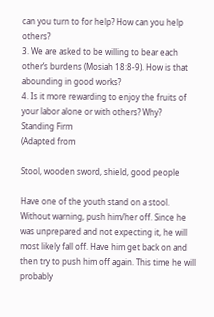can you turn to for help? How can you help others?
3. We are asked to be willing to bear each other’s burdens (Mosiah 18:8-9). How is that abounding in good works?
4. Is it more rewarding to enjoy the fruits of your labor alone or with others? Why?
Standing Firm
(Adapted from

Stool, wooden sword, shield, good people

Have one of the youth stand on a stool. Without warning, push him/her off. Since he was unprepared and not expecting it, he will most likely fall off. Have him get back on and then try to push him off again. This time he will probably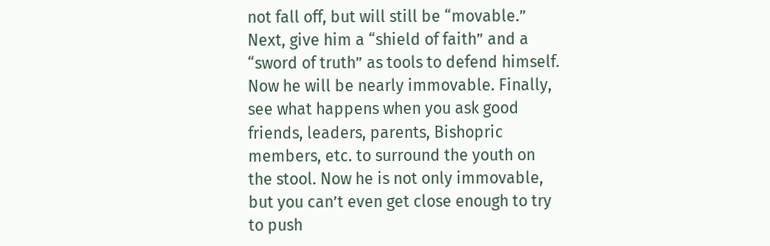not fall off, but will still be “movable.” Next, give him a “shield of faith” and a “sword of truth” as tools to defend himself. Now he will be nearly immovable. Finally, see what happens when you ask good friends, leaders, parents, Bishopric members, etc. to surround the youth on the stool. Now he is not only immovable, but you can’t even get close enough to try to push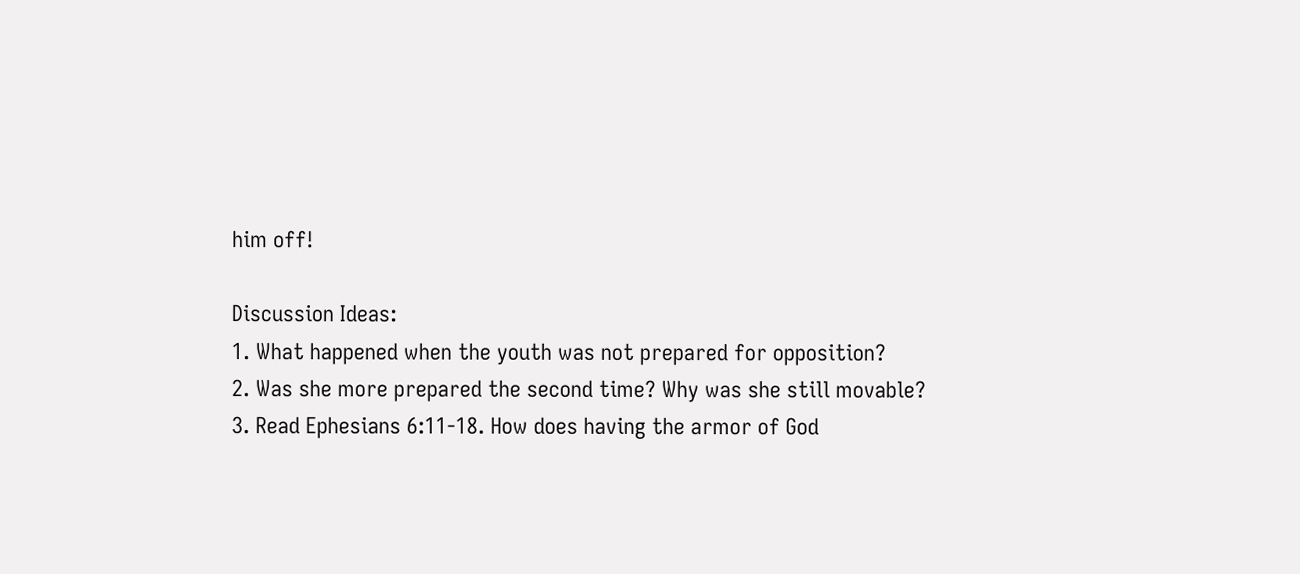him off!

Discussion Ideas:
1. What happened when the youth was not prepared for opposition?
2. Was she more prepared the second time? Why was she still movable?
3. Read Ephesians 6:11-18. How does having the armor of God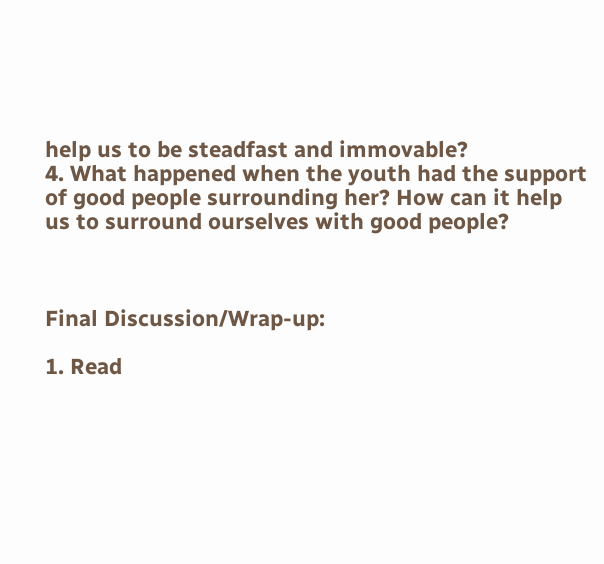help us to be steadfast and immovable?
4. What happened when the youth had the support of good people surrounding her? How can it help us to surround ourselves with good people?



Final Discussion/Wrap-up:

1. Read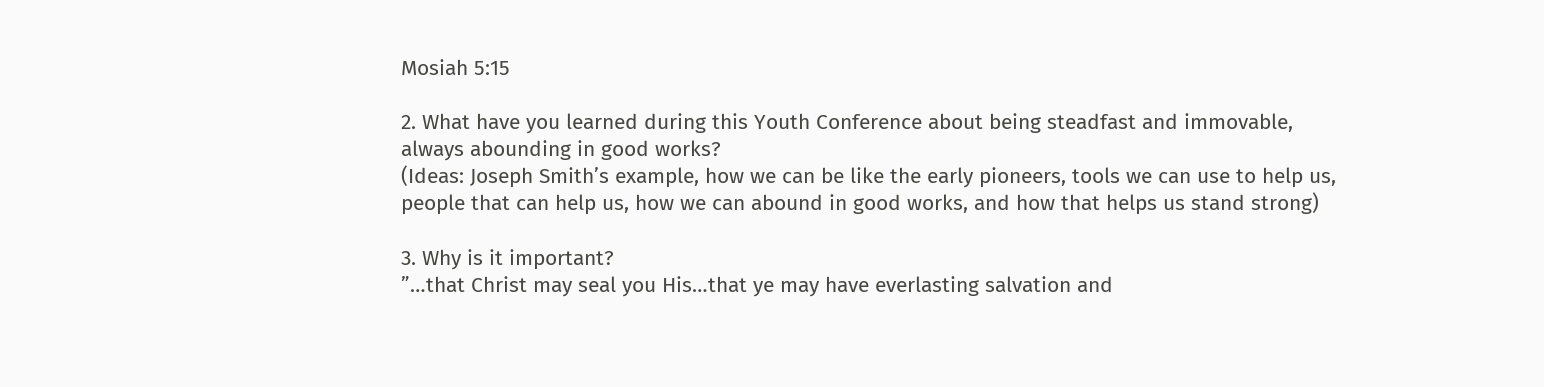Mosiah 5:15

2. What have you learned during this Youth Conference about being steadfast and immovable, always abounding in good works?
(Ideas: Joseph Smith’s example, how we can be like the early pioneers, tools we can use to help us, people that can help us, how we can abound in good works, and how that helps us stand strong)

3. Why is it important?
”…that Christ may seal you His…that ye may have everlasting salvation and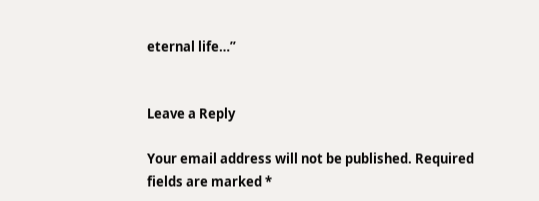eternal life…”


Leave a Reply

Your email address will not be published. Required fields are marked *